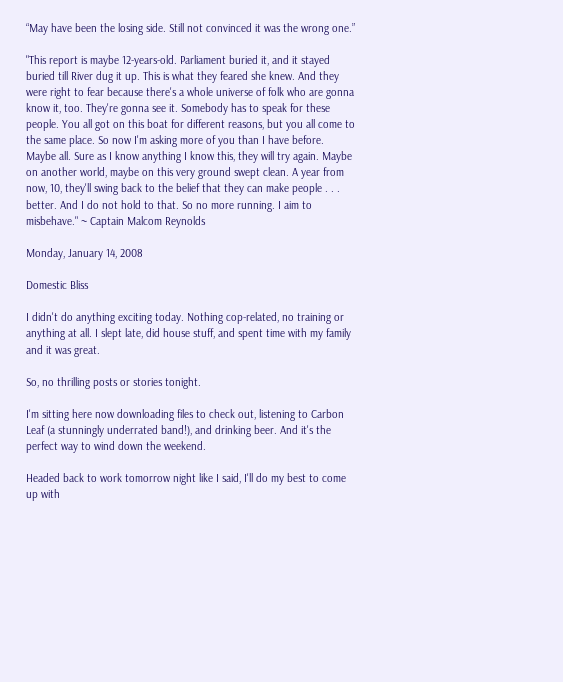“May have been the losing side. Still not convinced it was the wrong one.”

"This report is maybe 12-years-old. Parliament buried it, and it stayed buried till River dug it up. This is what they feared she knew. And they were right to fear because there's a whole universe of folk who are gonna know it, too. They're gonna see it. Somebody has to speak for these people. You all got on this boat for different reasons, but you all come to the same place. So now I'm asking more of you than I have before. Maybe all. Sure as I know anything I know this, they will try again. Maybe on another world, maybe on this very ground swept clean. A year from now, 10, they'll swing back to the belief that they can make people . . . better. And I do not hold to that. So no more running. I aim to misbehave." ~ Captain Malcom Reynolds

Monday, January 14, 2008

Domestic Bliss

I didn't do anything exciting today. Nothing cop-related, no training or anything at all. I slept late, did house stuff, and spent time with my family and it was great.

So, no thrilling posts or stories tonight.

I'm sitting here now downloading files to check out, listening to Carbon Leaf (a stunningly underrated band!), and drinking beer. And it's the perfect way to wind down the weekend.

Headed back to work tomorrow night like I said, I'll do my best to come up with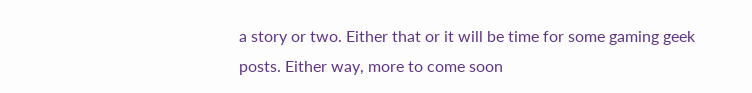a story or two. Either that or it will be time for some gaming geek posts. Either way, more to come soon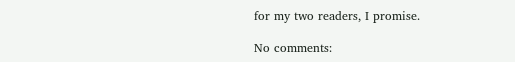for my two readers, I promise.

No comments: